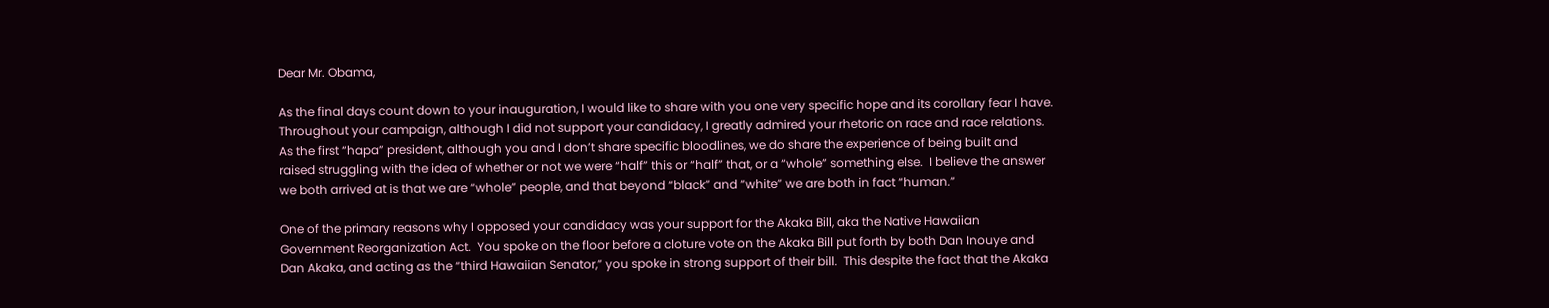Dear Mr. Obama,

As the final days count down to your inauguration, I would like to share with you one very specific hope and its corollary fear I have.  Throughout your campaign, although I did not support your candidacy, I greatly admired your rhetoric on race and race relations.  As the first “hapa” president, although you and I don’t share specific bloodlines, we do share the experience of being built and raised struggling with the idea of whether or not we were “half” this or “half” that, or a “whole” something else.  I believe the answer we both arrived at is that we are “whole” people, and that beyond “black” and “white” we are both in fact “human.”

One of the primary reasons why I opposed your candidacy was your support for the Akaka Bill, aka the Native Hawaiian Government Reorganization Act.  You spoke on the floor before a cloture vote on the Akaka Bill put forth by both Dan Inouye and Dan Akaka, and acting as the “third Hawaiian Senator,” you spoke in strong support of their bill.  This despite the fact that the Akaka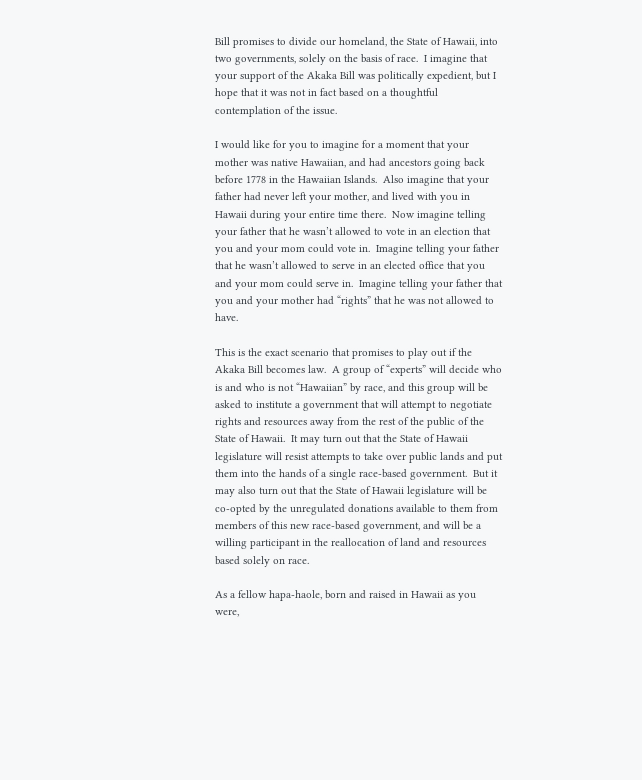Bill promises to divide our homeland, the State of Hawaii, into two governments, solely on the basis of race.  I imagine that your support of the Akaka Bill was politically expedient, but I hope that it was not in fact based on a thoughtful contemplation of the issue.

I would like for you to imagine for a moment that your mother was native Hawaiian, and had ancestors going back before 1778 in the Hawaiian Islands.  Also imagine that your father had never left your mother, and lived with you in Hawaii during your entire time there.  Now imagine telling your father that he wasn’t allowed to vote in an election that you and your mom could vote in.  Imagine telling your father that he wasn’t allowed to serve in an elected office that you and your mom could serve in.  Imagine telling your father that you and your mother had “rights” that he was not allowed to have.

This is the exact scenario that promises to play out if the Akaka Bill becomes law.  A group of “experts” will decide who is and who is not “Hawaiian” by race, and this group will be asked to institute a government that will attempt to negotiate rights and resources away from the rest of the public of the State of Hawaii.  It may turn out that the State of Hawaii legislature will resist attempts to take over public lands and put them into the hands of a single race-based government.  But it may also turn out that the State of Hawaii legislature will be co-opted by the unregulated donations available to them from members of this new race-based government, and will be a willing participant in the reallocation of land and resources based solely on race.

As a fellow hapa-haole, born and raised in Hawaii as you were,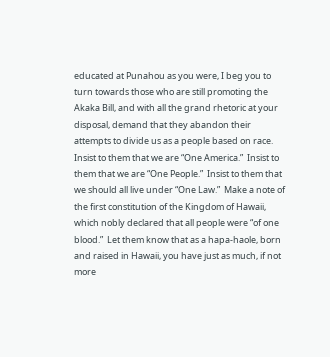educated at Punahou as you were, I beg you to turn towards those who are still promoting the Akaka Bill, and with all the grand rhetoric at your disposal, demand that they abandon their attempts to divide us as a people based on race.  Insist to them that we are “One America.”  Insist to them that we are “One People.”  Insist to them that we should all live under “One Law.”  Make a note of the first constitution of the Kingdom of Hawaii, which nobly declared that all people were “of one blood.”  Let them know that as a hapa-haole, born and raised in Hawaii, you have just as much, if not more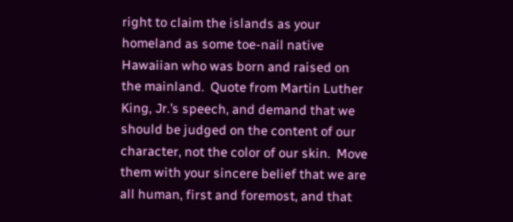right to claim the islands as your homeland as some toe-nail native Hawaiian who was born and raised on the mainland.  Quote from Martin Luther King, Jr.’s speech, and demand that we should be judged on the content of our character, not the color of our skin.  Move them with your sincere belief that we are all human, first and foremost, and that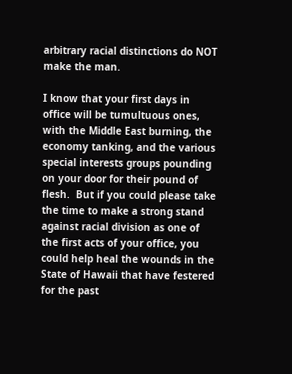arbitrary racial distinctions do NOT make the man.

I know that your first days in office will be tumultuous ones, with the Middle East burning, the economy tanking, and the various special interests groups pounding on your door for their pound of flesh.  But if you could please take the time to make a strong stand against racial division as one of the first acts of your office, you could help heal the wounds in the State of Hawaii that have festered for the past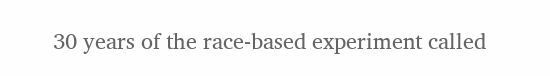30 years of the race-based experiment called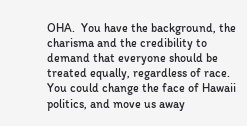OHA.  You have the background, the charisma and the credibility to demand that everyone should be treated equally, regardless of race.  You could change the face of Hawaii politics, and move us away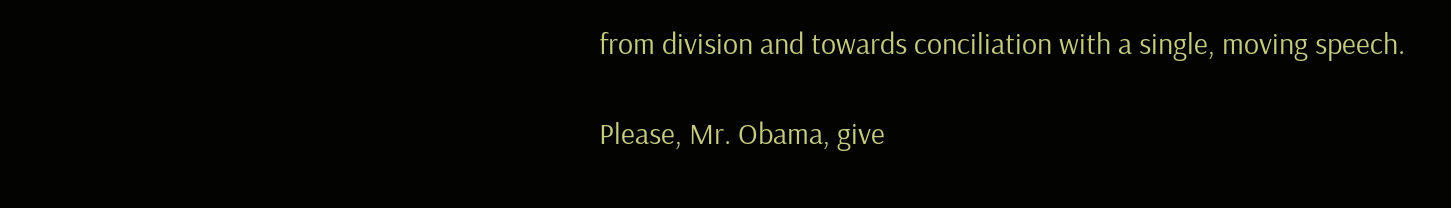from division and towards conciliation with a single, moving speech.

Please, Mr. Obama, give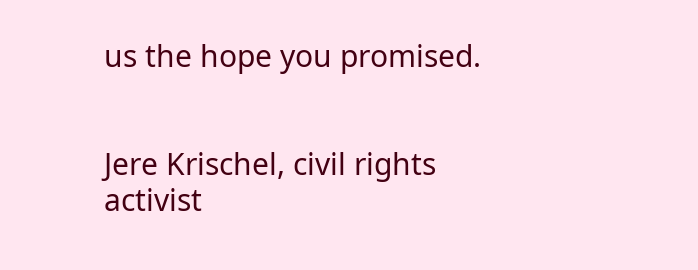us the hope you promised.


Jere Krischel, civil rights activist